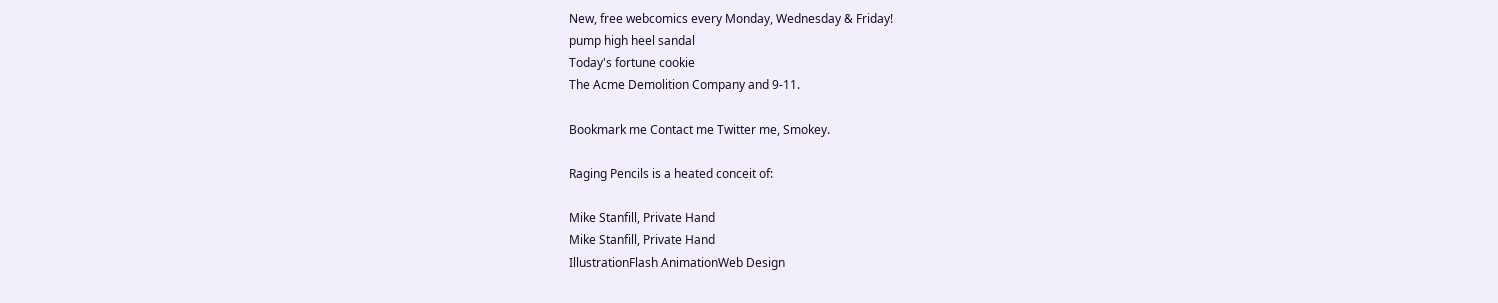New, free webcomics every Monday, Wednesday & Friday!
pump high heel sandal
Today's fortune cookie
The Acme Demolition Company and 9-11.

Bookmark me Contact me Twitter me, Smokey.

Raging Pencils is a heated conceit of:

Mike Stanfill, Private Hand
Mike Stanfill, Private Hand
IllustrationFlash AnimationWeb Design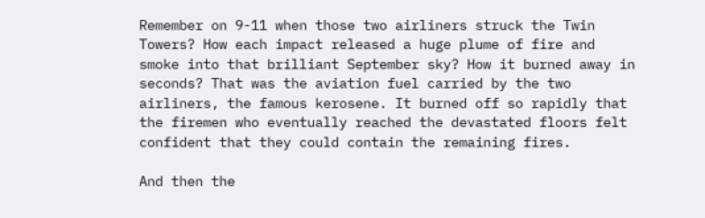Remember on 9-11 when those two airliners struck the Twin Towers? How each impact released a huge plume of fire and smoke into that brilliant September sky? How it burned away in seconds? That was the aviation fuel carried by the two airliners, the famous kerosene. It burned off so rapidly that the firemen who eventually reached the devastated floors felt confident that they could contain the remaining fires.

And then the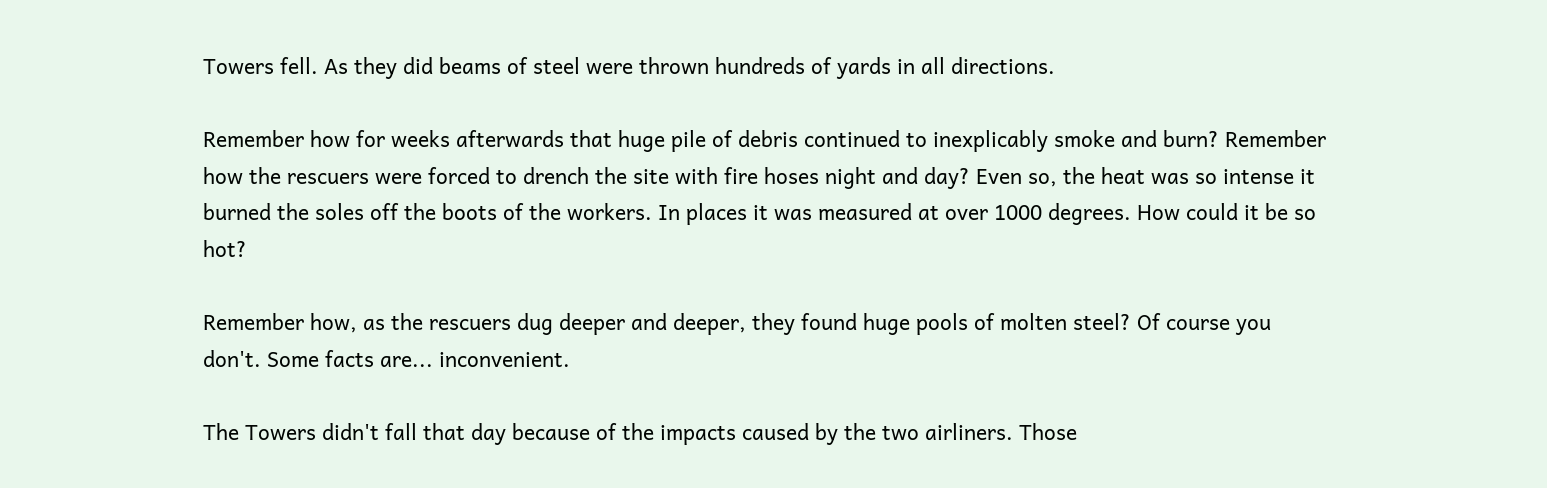Towers fell. As they did beams of steel were thrown hundreds of yards in all directions.

Remember how for weeks afterwards that huge pile of debris continued to inexplicably smoke and burn? Remember how the rescuers were forced to drench the site with fire hoses night and day? Even so, the heat was so intense it burned the soles off the boots of the workers. In places it was measured at over 1000 degrees. How could it be so hot?

Remember how, as the rescuers dug deeper and deeper, they found huge pools of molten steel? Of course you don't. Some facts are... inconvenient.

The Towers didn't fall that day because of the impacts caused by the two airliners. Those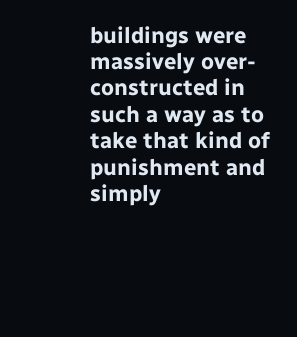buildings were massively over-constructed in such a way as to take that kind of punishment and simply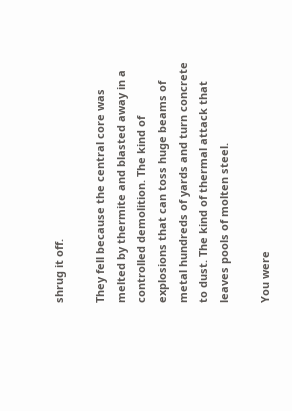shrug it off.

They fell because the central core was melted by thermite and blasted away in a controlled demolition. The kind of explosions that can toss huge beams of metal hundreds of yards and turn concrete to dust. The kind of thermal attack that leaves pools of molten steel.

You were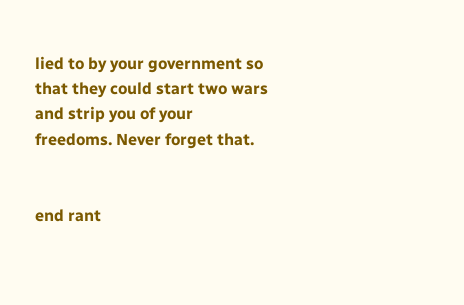lied to by your government so that they could start two wars and strip you of your freedoms. Never forget that.


end rant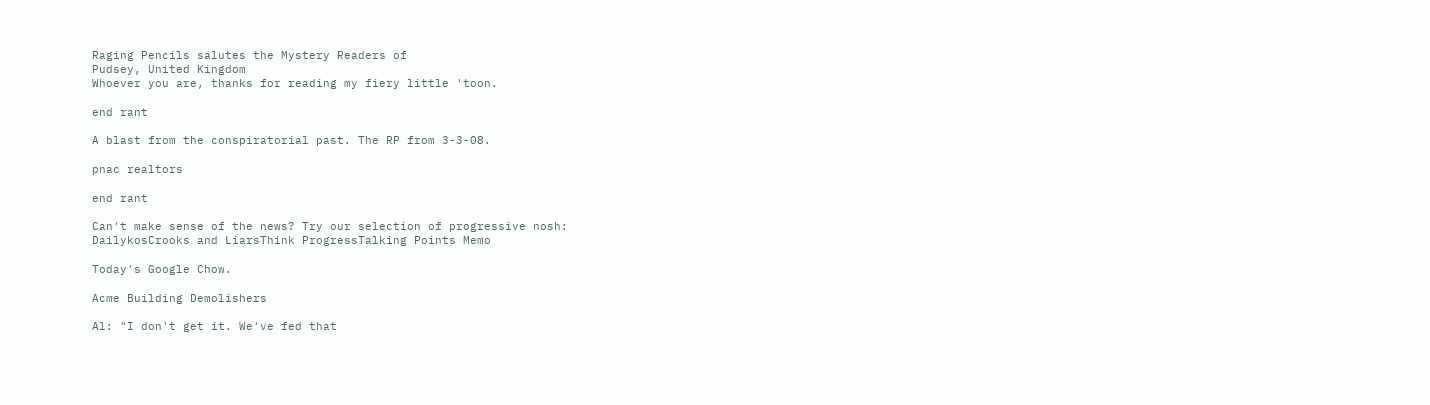Raging Pencils salutes the Mystery Readers of
Pudsey, United Kingdom
Whoever you are, thanks for reading my fiery little 'toon.

end rant

A blast from the conspiratorial past. The RP from 3-3-08.

pnac realtors

end rant

Can't make sense of the news? Try our selection of progressive nosh:
DailykosCrooks and LiarsThink ProgressTalking Points Memo

Today's Google Chow.

Acme Building Demolishers

Al: "I don't get it. We've fed that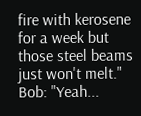fire with kerosene for a week but those steel beams just won't melt."
Bob: "Yeah...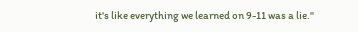it's like everything we learned on 9-11 was a lie."